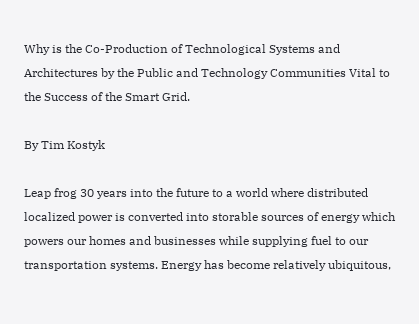Why is the Co-Production of Technological Systems and Architectures by the Public and Technology Communities Vital to the Success of the Smart Grid.

By Tim Kostyk

Leap frog 30 years into the future to a world where distributed localized power is converted into storable sources of energy which powers our homes and businesses while supplying fuel to our transportation systems. Energy has become relatively ubiquitous,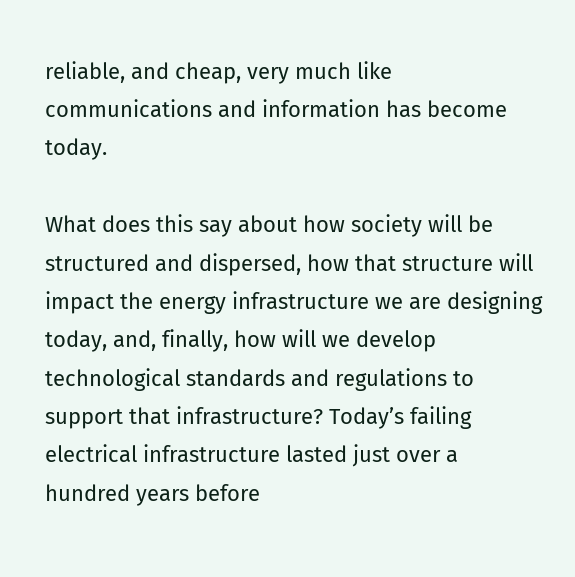reliable, and cheap, very much like communications and information has become today.

What does this say about how society will be structured and dispersed, how that structure will impact the energy infrastructure we are designing today, and, finally, how will we develop technological standards and regulations to support that infrastructure? Today’s failing electrical infrastructure lasted just over a hundred years before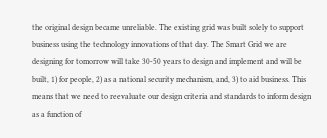the original design became unreliable. The existing grid was built solely to support business using the technology innovations of that day. The Smart Grid we are designing for tomorrow will take 30-50 years to design and implement and will be built, 1) for people, 2) as a national security mechanism, and, 3) to aid business. This means that we need to reevaluate our design criteria and standards to inform design as a function of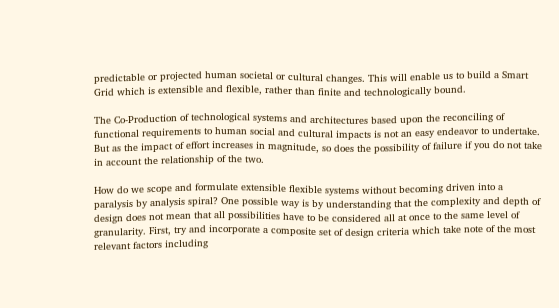predictable or projected human societal or cultural changes. This will enable us to build a Smart Grid which is extensible and flexible, rather than finite and technologically bound.

The Co-Production of technological systems and architectures based upon the reconciling of functional requirements to human social and cultural impacts is not an easy endeavor to undertake. But as the impact of effort increases in magnitude, so does the possibility of failure if you do not take in account the relationship of the two.

How do we scope and formulate extensible flexible systems without becoming driven into a paralysis by analysis spiral? One possible way is by understanding that the complexity and depth of design does not mean that all possibilities have to be considered all at once to the same level of granularity. First, try and incorporate a composite set of design criteria which take note of the most relevant factors including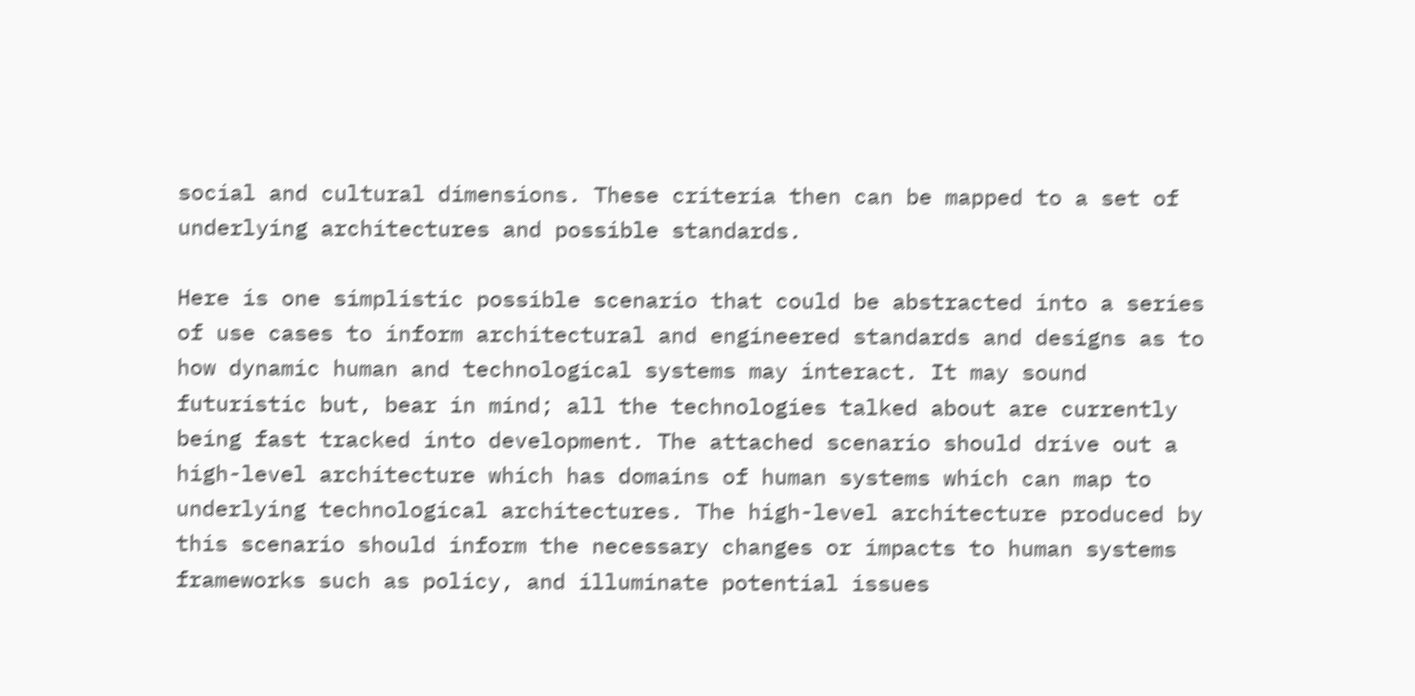social and cultural dimensions. These criteria then can be mapped to a set of underlying architectures and possible standards.

Here is one simplistic possible scenario that could be abstracted into a series of use cases to inform architectural and engineered standards and designs as to how dynamic human and technological systems may interact. It may sound futuristic but, bear in mind; all the technologies talked about are currently being fast tracked into development. The attached scenario should drive out a high-level architecture which has domains of human systems which can map to underlying technological architectures. The high-level architecture produced by this scenario should inform the necessary changes or impacts to human systems frameworks such as policy, and illuminate potential issues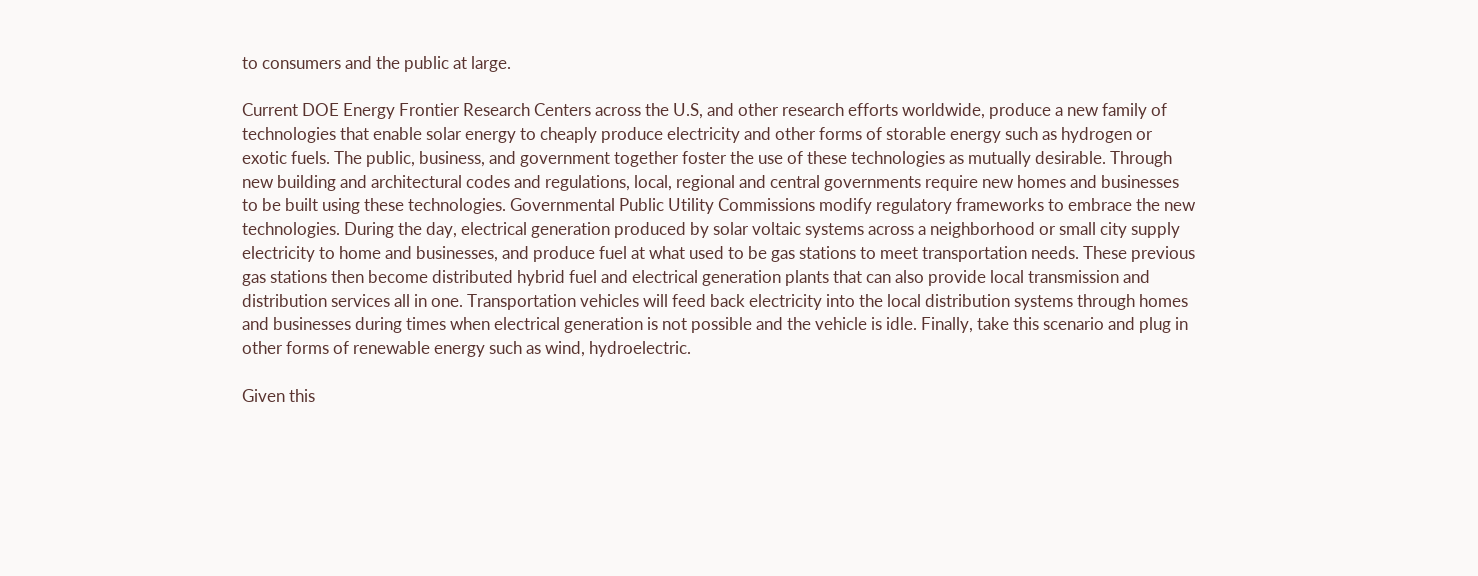to consumers and the public at large.

Current DOE Energy Frontier Research Centers across the U.S, and other research efforts worldwide, produce a new family of technologies that enable solar energy to cheaply produce electricity and other forms of storable energy such as hydrogen or exotic fuels. The public, business, and government together foster the use of these technologies as mutually desirable. Through new building and architectural codes and regulations, local, regional and central governments require new homes and businesses to be built using these technologies. Governmental Public Utility Commissions modify regulatory frameworks to embrace the new technologies. During the day, electrical generation produced by solar voltaic systems across a neighborhood or small city supply electricity to home and businesses, and produce fuel at what used to be gas stations to meet transportation needs. These previous gas stations then become distributed hybrid fuel and electrical generation plants that can also provide local transmission and distribution services all in one. Transportation vehicles will feed back electricity into the local distribution systems through homes and businesses during times when electrical generation is not possible and the vehicle is idle. Finally, take this scenario and plug in other forms of renewable energy such as wind, hydroelectric.

Given this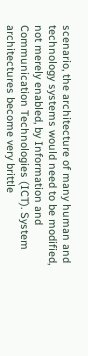scenario, the architecture of many human and technology systems would need to be modified, not merely enabled, by Information and Communication Technologies (ICT). System architectures become very brittle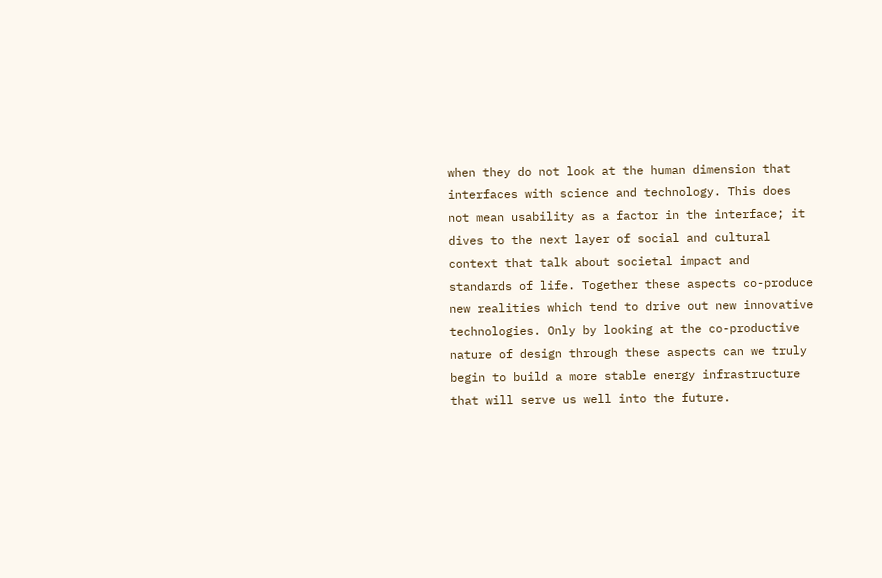when they do not look at the human dimension that interfaces with science and technology. This does not mean usability as a factor in the interface; it dives to the next layer of social and cultural context that talk about societal impact and standards of life. Together these aspects co-produce new realities which tend to drive out new innovative technologies. Only by looking at the co-productive nature of design through these aspects can we truly begin to build a more stable energy infrastructure that will serve us well into the future.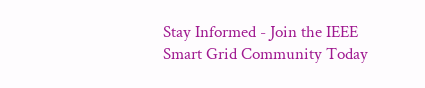Stay Informed - Join the IEEE Smart Grid Community Today